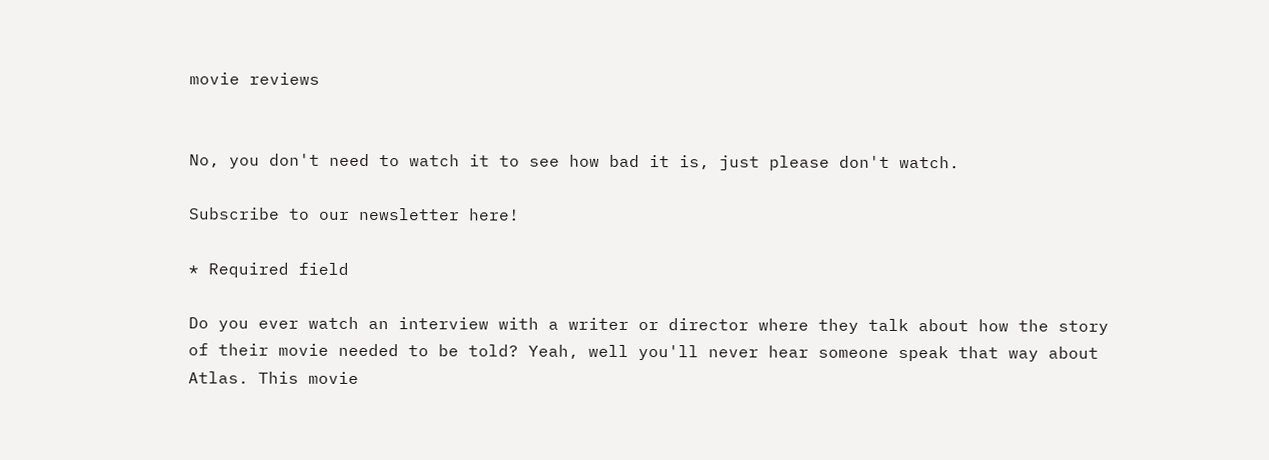movie reviews


No, you don't need to watch it to see how bad it is, just please don't watch.

Subscribe to our newsletter here!

* Required field

Do you ever watch an interview with a writer or director where they talk about how the story of their movie needed to be told? Yeah, well you'll never hear someone speak that way about Atlas. This movie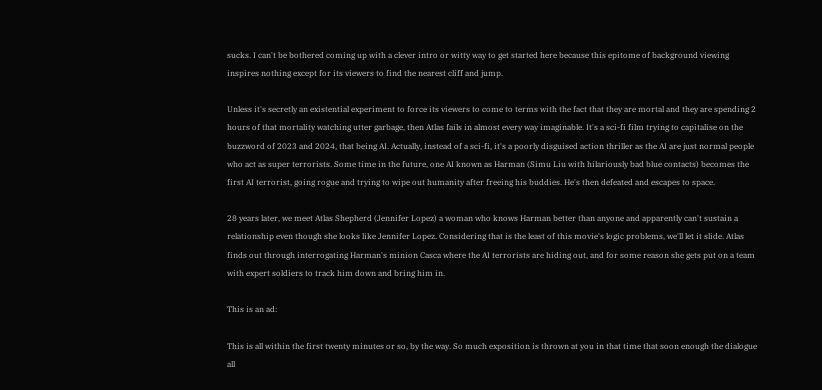sucks. I can't be bothered coming up with a clever intro or witty way to get started here because this epitome of background viewing inspires nothing except for its viewers to find the nearest cliff and jump.

Unless it's secretly an existential experiment to force its viewers to come to terms with the fact that they are mortal and they are spending 2 hours of that mortality watching utter garbage, then Atlas fails in almost every way imaginable. It's a sci-fi film trying to capitalise on the buzzword of 2023 and 2024, that being AI. Actually, instead of a sci-fi, it's a poorly disguised action thriller as the AI are just normal people who act as super terrorists. Some time in the future, one AI known as Harman (Simu Liu with hilariously bad blue contacts) becomes the first AI terrorist, going rogue and trying to wipe out humanity after freeing his buddies. He's then defeated and escapes to space.

28 years later, we meet Atlas Shepherd (Jennifer Lopez) a woman who knows Harman better than anyone and apparently can't sustain a relationship even though she looks like Jennifer Lopez. Considering that is the least of this movie's logic problems, we'll let it slide. Atlas finds out through interrogating Harman's minion Casca where the AI terrorists are hiding out, and for some reason she gets put on a team with expert soldiers to track him down and bring him in.

This is an ad:

This is all within the first twenty minutes or so, by the way. So much exposition is thrown at you in that time that soon enough the dialogue all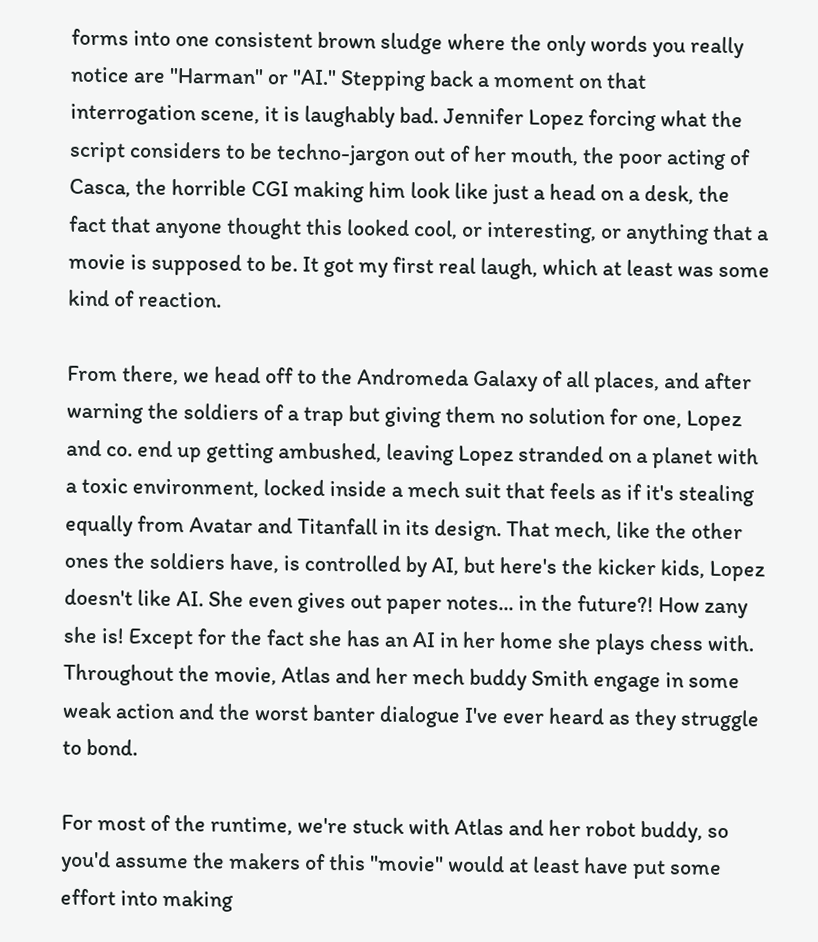forms into one consistent brown sludge where the only words you really notice are "Harman" or "AI." Stepping back a moment on that interrogation scene, it is laughably bad. Jennifer Lopez forcing what the script considers to be techno-jargon out of her mouth, the poor acting of Casca, the horrible CGI making him look like just a head on a desk, the fact that anyone thought this looked cool, or interesting, or anything that a movie is supposed to be. It got my first real laugh, which at least was some kind of reaction.

From there, we head off to the Andromeda Galaxy of all places, and after warning the soldiers of a trap but giving them no solution for one, Lopez and co. end up getting ambushed, leaving Lopez stranded on a planet with a toxic environment, locked inside a mech suit that feels as if it's stealing equally from Avatar and Titanfall in its design. That mech, like the other ones the soldiers have, is controlled by AI, but here's the kicker kids, Lopez doesn't like AI. She even gives out paper notes... in the future?! How zany she is! Except for the fact she has an AI in her home she plays chess with. Throughout the movie, Atlas and her mech buddy Smith engage in some weak action and the worst banter dialogue I've ever heard as they struggle to bond.

For most of the runtime, we're stuck with Atlas and her robot buddy, so you'd assume the makers of this "movie" would at least have put some effort into making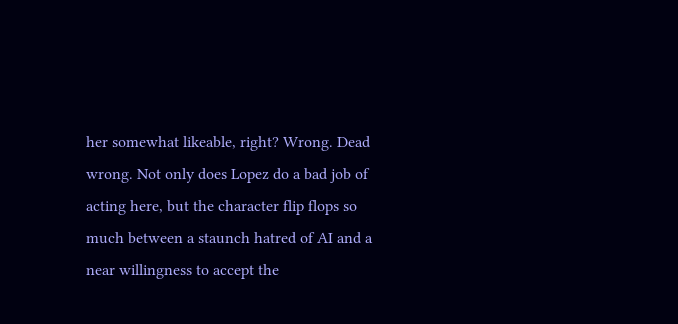her somewhat likeable, right? Wrong. Dead wrong. Not only does Lopez do a bad job of acting here, but the character flip flops so much between a staunch hatred of AI and a near willingness to accept the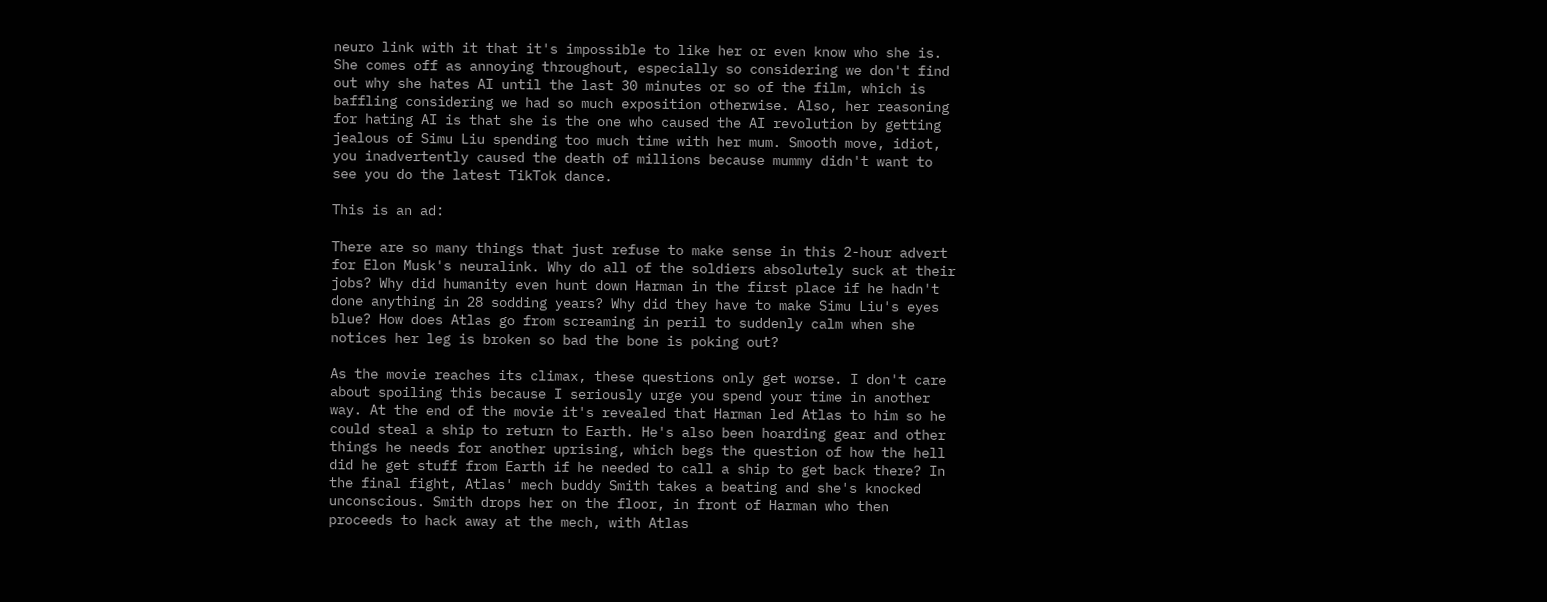neuro link with it that it's impossible to like her or even know who she is. She comes off as annoying throughout, especially so considering we don't find out why she hates AI until the last 30 minutes or so of the film, which is baffling considering we had so much exposition otherwise. Also, her reasoning for hating AI is that she is the one who caused the AI revolution by getting jealous of Simu Liu spending too much time with her mum. Smooth move, idiot, you inadvertently caused the death of millions because mummy didn't want to see you do the latest TikTok dance.

This is an ad:

There are so many things that just refuse to make sense in this 2-hour advert for Elon Musk's neuralink. Why do all of the soldiers absolutely suck at their jobs? Why did humanity even hunt down Harman in the first place if he hadn't done anything in 28 sodding years? Why did they have to make Simu Liu's eyes blue? How does Atlas go from screaming in peril to suddenly calm when she notices her leg is broken so bad the bone is poking out?

As the movie reaches its climax, these questions only get worse. I don't care about spoiling this because I seriously urge you spend your time in another way. At the end of the movie it's revealed that Harman led Atlas to him so he could steal a ship to return to Earth. He's also been hoarding gear and other things he needs for another uprising, which begs the question of how the hell did he get stuff from Earth if he needed to call a ship to get back there? In the final fight, Atlas' mech buddy Smith takes a beating and she's knocked unconscious. Smith drops her on the floor, in front of Harman who then proceeds to hack away at the mech, with Atlas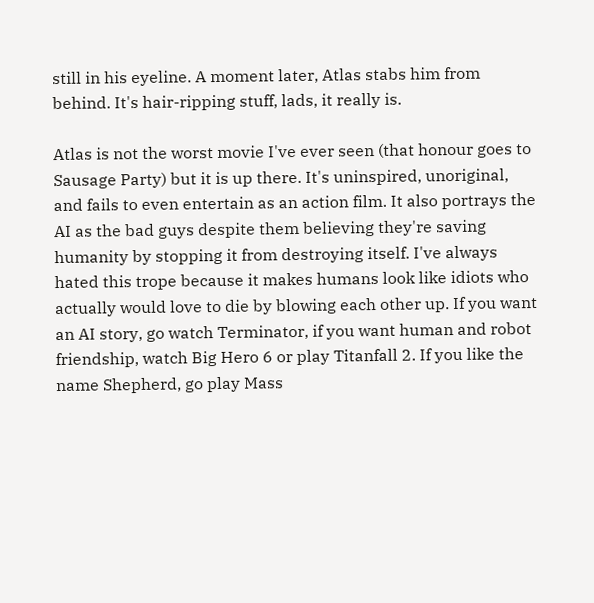still in his eyeline. A moment later, Atlas stabs him from behind. It's hair-ripping stuff, lads, it really is.

Atlas is not the worst movie I've ever seen (that honour goes to Sausage Party) but it is up there. It's uninspired, unoriginal, and fails to even entertain as an action film. It also portrays the AI as the bad guys despite them believing they're saving humanity by stopping it from destroying itself. I've always hated this trope because it makes humans look like idiots who actually would love to die by blowing each other up. If you want an AI story, go watch Terminator, if you want human and robot friendship, watch Big Hero 6 or play Titanfall 2. If you like the name Shepherd, go play Mass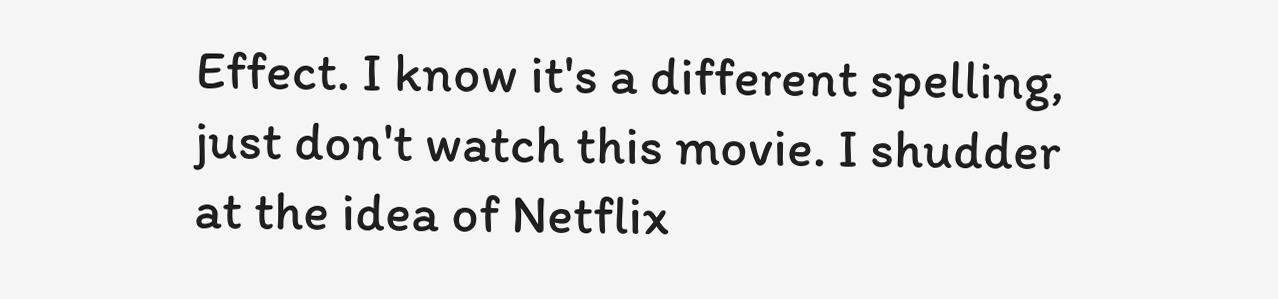Effect. I know it's a different spelling, just don't watch this movie. I shudder at the idea of Netflix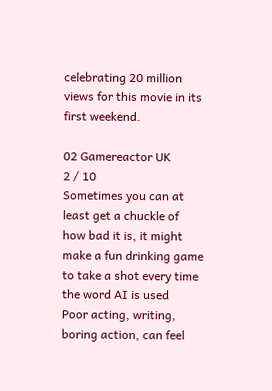celebrating 20 million views for this movie in its first weekend.

02 Gamereactor UK
2 / 10
Sometimes you can at least get a chuckle of how bad it is, it might make a fun drinking game to take a shot every time the word AI is used
Poor acting, writing, boring action, can feel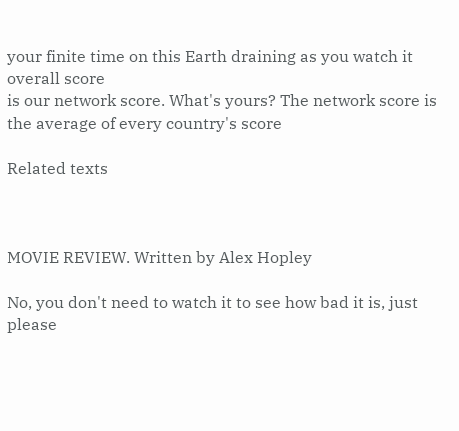your finite time on this Earth draining as you watch it
overall score
is our network score. What's yours? The network score is the average of every country's score

Related texts



MOVIE REVIEW. Written by Alex Hopley

No, you don't need to watch it to see how bad it is, just please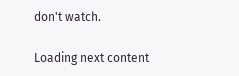don't watch.

Loading next content